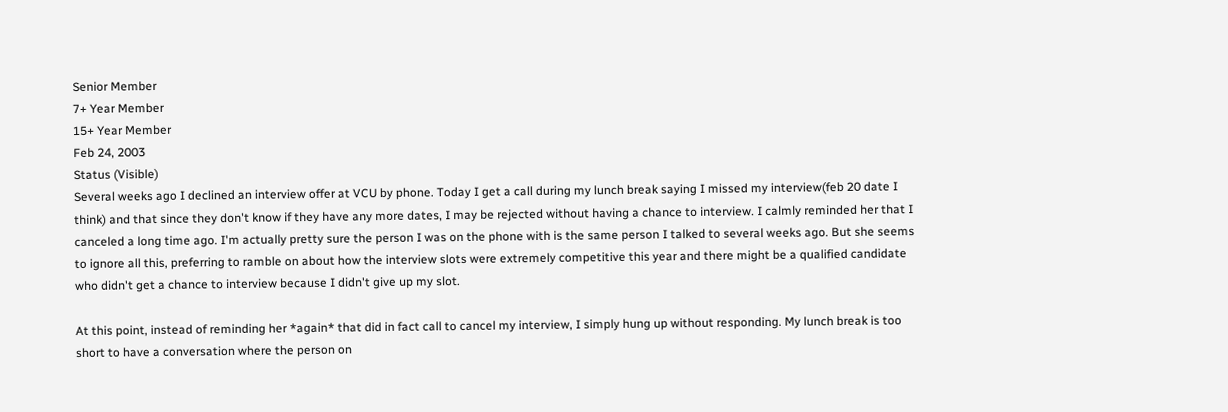Senior Member
7+ Year Member
15+ Year Member
Feb 24, 2003
Status (Visible)
Several weeks ago I declined an interview offer at VCU by phone. Today I get a call during my lunch break saying I missed my interview(feb 20 date I think) and that since they don't know if they have any more dates, I may be rejected without having a chance to interview. I calmly reminded her that I canceled a long time ago. I'm actually pretty sure the person I was on the phone with is the same person I talked to several weeks ago. But she seems to ignore all this, preferring to ramble on about how the interview slots were extremely competitive this year and there might be a qualified candidate who didn't get a chance to interview because I didn't give up my slot.

At this point, instead of reminding her *again* that did in fact call to cancel my interview, I simply hung up without responding. My lunch break is too short to have a conversation where the person on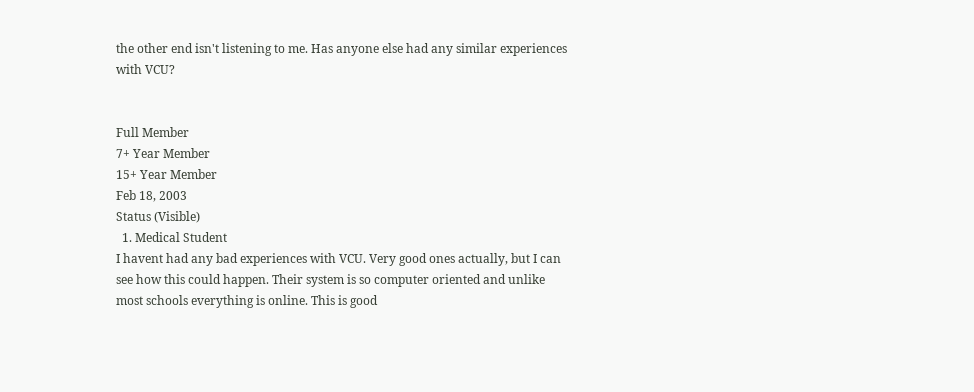the other end isn't listening to me. Has anyone else had any similar experiences with VCU?


Full Member
7+ Year Member
15+ Year Member
Feb 18, 2003
Status (Visible)
  1. Medical Student
I havent had any bad experiences with VCU. Very good ones actually, but I can see how this could happen. Their system is so computer oriented and unlike most schools everything is online. This is good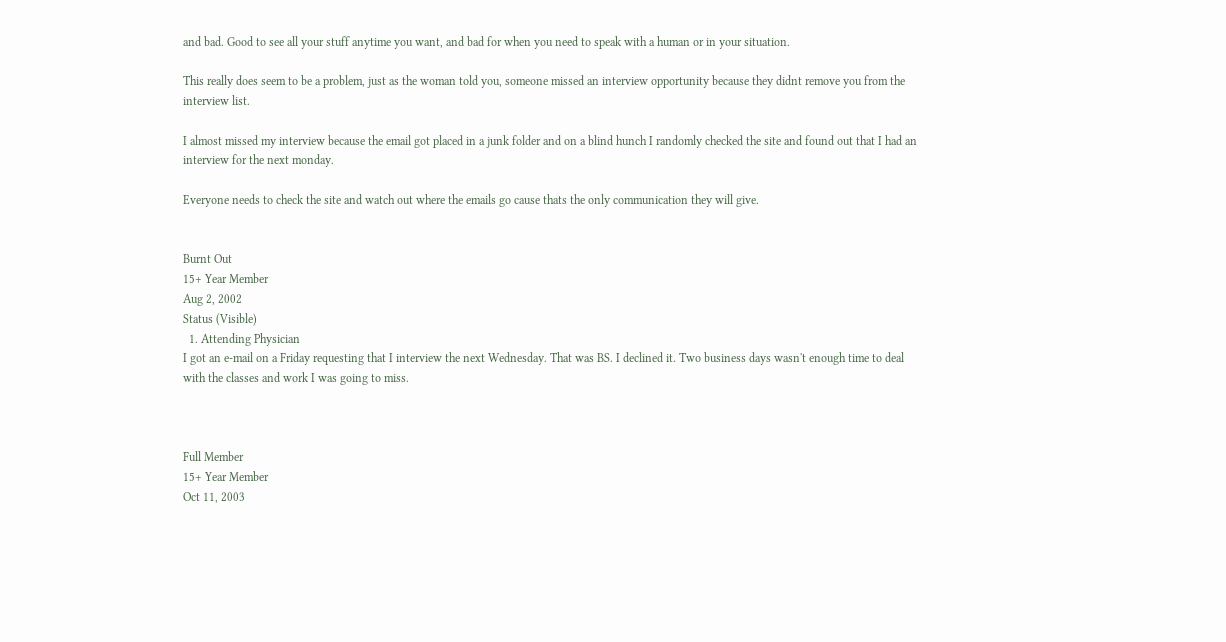and bad. Good to see all your stuff anytime you want, and bad for when you need to speak with a human or in your situation.

This really does seem to be a problem, just as the woman told you, someone missed an interview opportunity because they didnt remove you from the interview list.

I almost missed my interview because the email got placed in a junk folder and on a blind hunch I randomly checked the site and found out that I had an interview for the next monday.

Everyone needs to check the site and watch out where the emails go cause thats the only communication they will give.


Burnt Out
15+ Year Member
Aug 2, 2002
Status (Visible)
  1. Attending Physician
I got an e-mail on a Friday requesting that I interview the next Wednesday. That was BS. I declined it. Two business days wasn't enough time to deal with the classes and work I was going to miss.



Full Member
15+ Year Member
Oct 11, 2003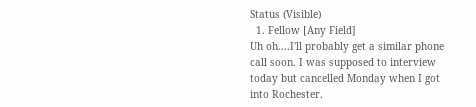Status (Visible)
  1. Fellow [Any Field]
Uh oh....I'll probably get a similar phone call soon. I was supposed to interview today but cancelled Monday when I got into Rochester.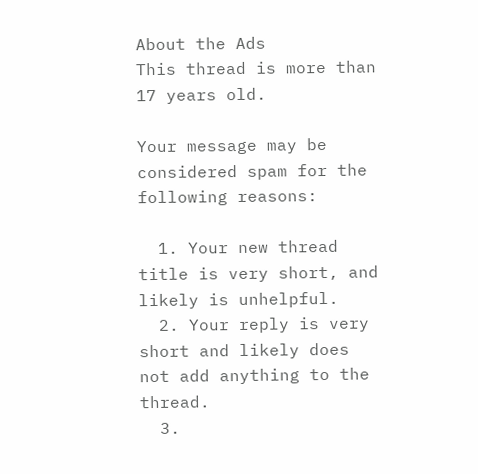About the Ads
This thread is more than 17 years old.

Your message may be considered spam for the following reasons:

  1. Your new thread title is very short, and likely is unhelpful.
  2. Your reply is very short and likely does not add anything to the thread.
  3.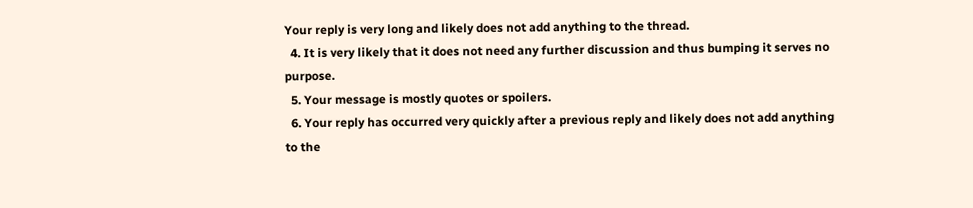Your reply is very long and likely does not add anything to the thread.
  4. It is very likely that it does not need any further discussion and thus bumping it serves no purpose.
  5. Your message is mostly quotes or spoilers.
  6. Your reply has occurred very quickly after a previous reply and likely does not add anything to the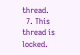thread.
  7. This thread is locked.